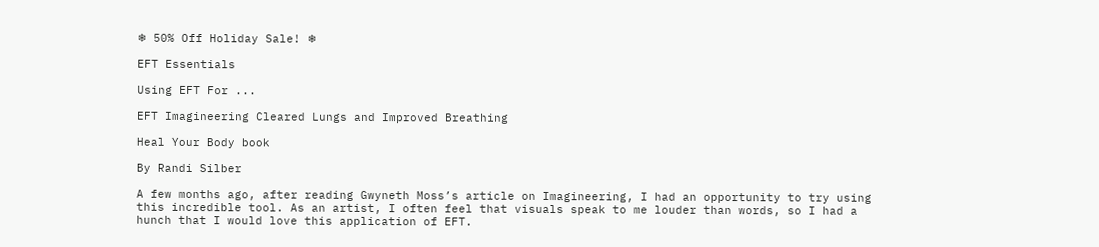❄ 50% Off Holiday Sale! ❄

EFT Essentials

Using EFT For ...

EFT Imagineering Cleared Lungs and Improved Breathing

Heal Your Body book

By Randi Silber

A few months ago, after reading Gwyneth Moss’s article on Imagineering, I had an opportunity to try using this incredible tool. As an artist, I often feel that visuals speak to me louder than words, so I had a hunch that I would love this application of EFT.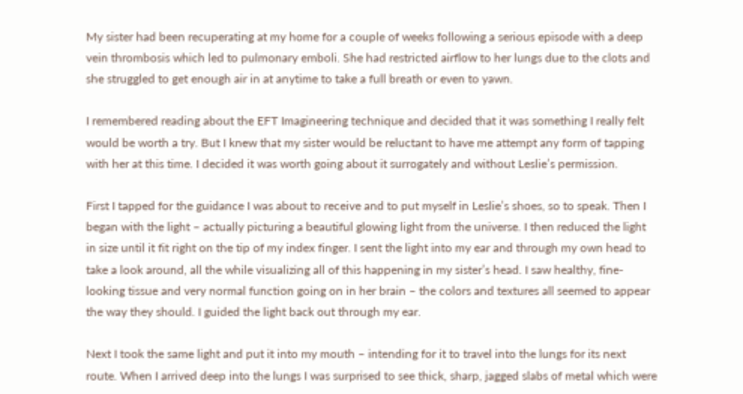My sister had been recuperating at my home for a couple of weeks following a serious episode with a deep vein thrombosis which led to pulmonary emboli. She had restricted airflow to her lungs due to the clots and she struggled to get enough air in at anytime to take a full breath or even to yawn.

I remembered reading about the EFT Imagineering technique and decided that it was something I really felt would be worth a try. But I knew that my sister would be reluctant to have me attempt any form of tapping with her at this time. I decided it was worth going about it surrogately and without Leslie’s permission.

First I tapped for the guidance I was about to receive and to put myself in Leslie’s shoes, so to speak. Then I began with the light – actually picturing a beautiful glowing light from the universe. I then reduced the light in size until it fit right on the tip of my index finger. I sent the light into my ear and through my own head to take a look around, all the while visualizing all of this happening in my sister’s head. I saw healthy, fine-looking tissue and very normal function going on in her brain – the colors and textures all seemed to appear the way they should. I guided the light back out through my ear.

Next I took the same light and put it into my mouth – intending for it to travel into the lungs for its next route. When I arrived deep into the lungs I was surprised to see thick, sharp, jagged slabs of metal which were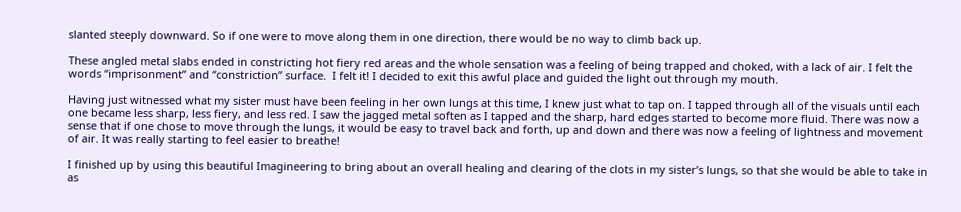slanted steeply downward. So if one were to move along them in one direction, there would be no way to climb back up.

These angled metal slabs ended in constricting hot fiery red areas and the whole sensation was a feeling of being trapped and choked, with a lack of air. I felt the words “imprisonment” and “constriction” surface.  I felt it! I decided to exit this awful place and guided the light out through my mouth.

Having just witnessed what my sister must have been feeling in her own lungs at this time, I knew just what to tap on. I tapped through all of the visuals until each one became less sharp, less fiery, and less red. I saw the jagged metal soften as I tapped and the sharp, hard edges started to become more fluid. There was now a sense that if one chose to move through the lungs, it would be easy to travel back and forth, up and down and there was now a feeling of lightness and movement of air. It was really starting to feel easier to breathe!

I finished up by using this beautiful Imagineering to bring about an overall healing and clearing of the clots in my sister’s lungs, so that she would be able to take in as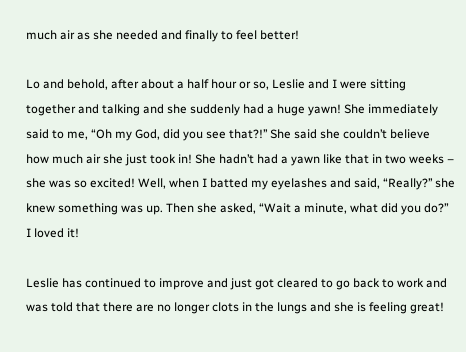much air as she needed and finally to feel better!

Lo and behold, after about a half hour or so, Leslie and I were sitting together and talking and she suddenly had a huge yawn! She immediately said to me, “Oh my God, did you see that?!’’ She said she couldn’t believe how much air she just took in! She hadn’t had a yawn like that in two weeks – she was so excited! Well, when I batted my eyelashes and said, “Really?’’ she knew something was up. Then she asked, “Wait a minute, what did you do?” I loved it!

Leslie has continued to improve and just got cleared to go back to work and was told that there are no longer clots in the lungs and she is feeling great!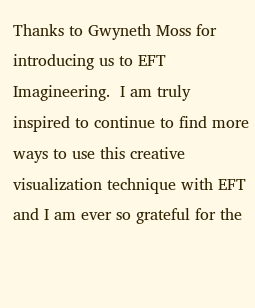Thanks to Gwyneth Moss for introducing us to EFT Imagineering.  I am truly inspired to continue to find more ways to use this creative visualization technique with EFT and I am ever so grateful for the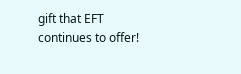gift that EFT continues to offer!